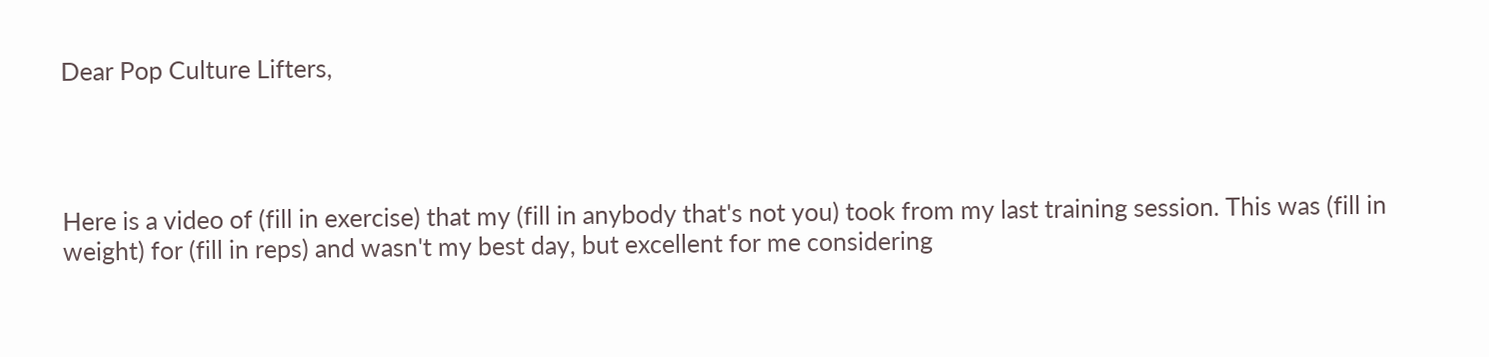Dear Pop Culture Lifters,




Here is a video of (fill in exercise) that my (fill in anybody that's not you) took from my last training session. This was (fill in weight) for (fill in reps) and wasn't my best day, but excellent for me considering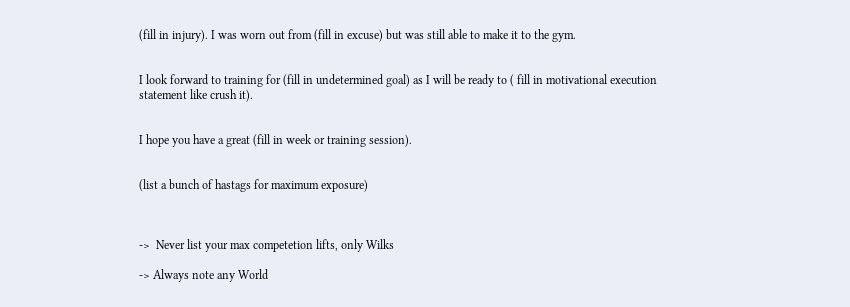(fill in injury). I was worn out from (fill in excuse) but was still able to make it to the gym.


I look forward to training for (fill in undetermined goal) as I will be ready to ( fill in motivational execution statement like crush it).


I hope you have a great (fill in week or training session).


(list a bunch of hastags for maximum exposure)



->  Never list your max competetion lifts, only Wilks

-> Always note any World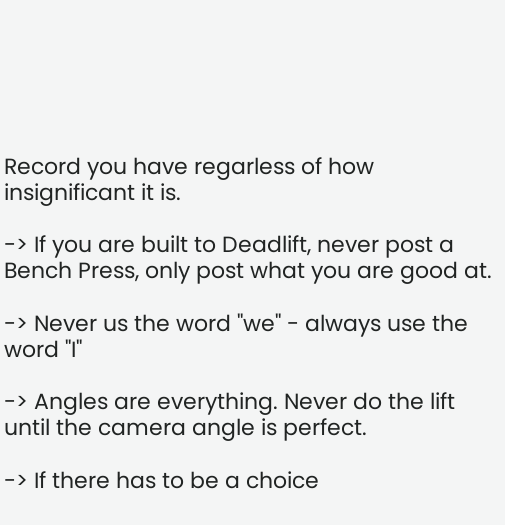Record you have regarless of how insignificant it is.

-> If you are built to Deadlift, never post a Bench Press, only post what you are good at.

-> Never us the word "we" - always use the word "I"

-> Angles are everything. Never do the lift until the camera angle is perfect.

-> If there has to be a choice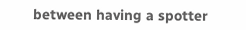between having a spotter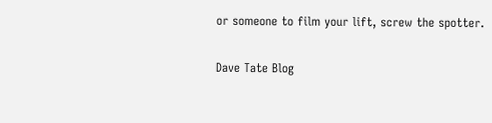or someone to film your lift, screw the spotter.

Dave Tate Blog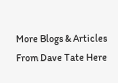More Blogs & Articles From Dave Tate Here